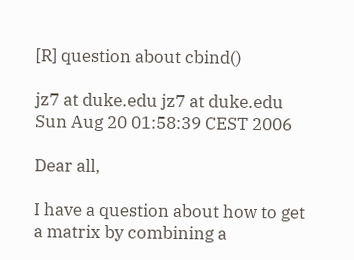[R] question about cbind()

jz7 at duke.edu jz7 at duke.edu
Sun Aug 20 01:58:39 CEST 2006

Dear all,

I have a question about how to get a matrix by combining a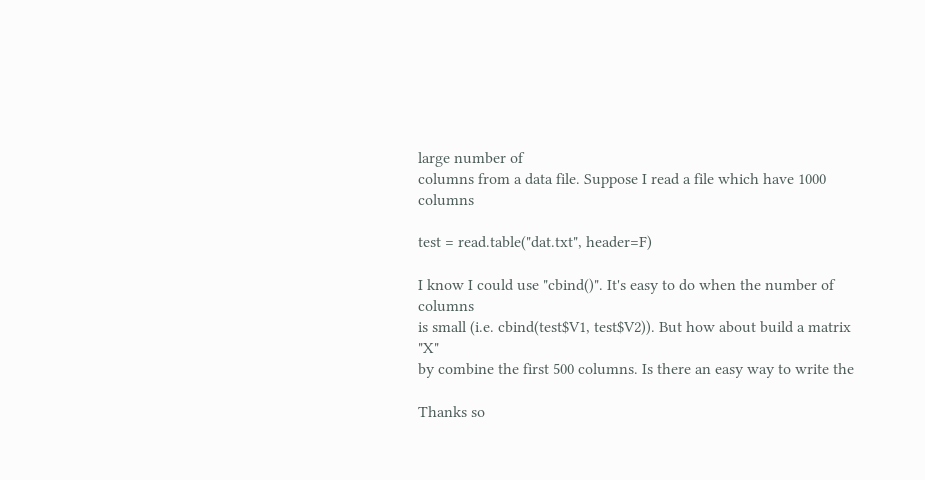large number of
columns from a data file. Suppose I read a file which have 1000 columns

test = read.table("dat.txt", header=F)

I know I could use "cbind()". It's easy to do when the number of columns
is small (i.e. cbind(test$V1, test$V2)). But how about build a matrix "X"
by combine the first 500 columns. Is there an easy way to write the

Thanks so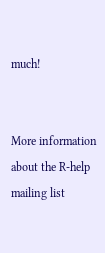much!


More information about the R-help mailing list